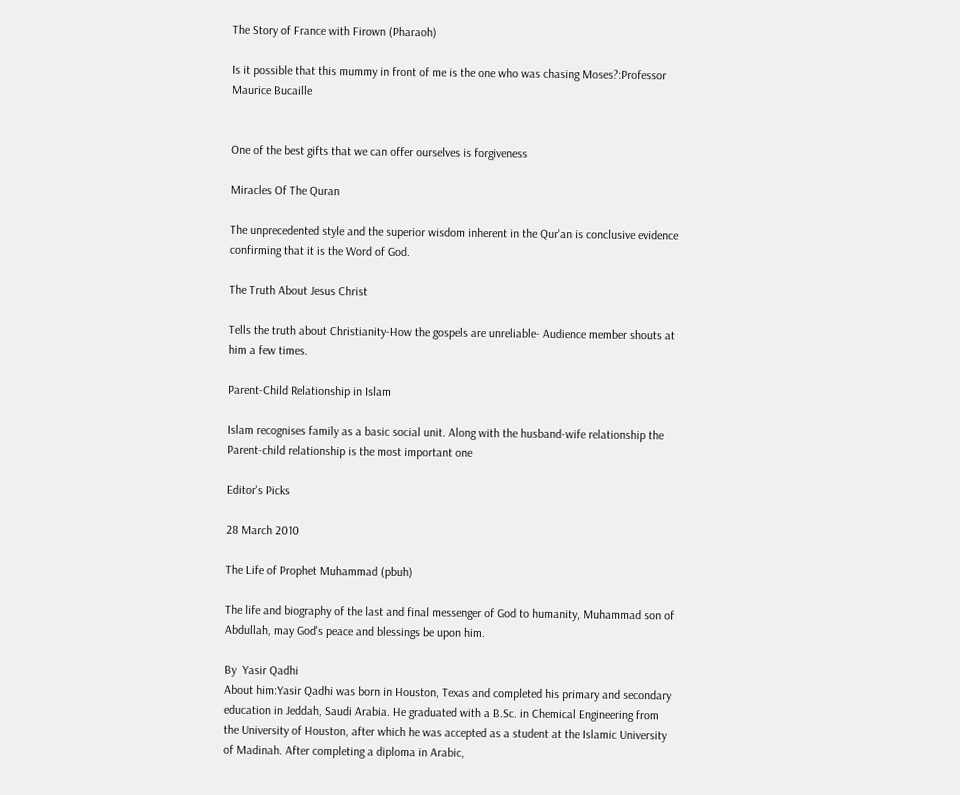The Story of France with Firown (Pharaoh)

Is it possible that this mummy in front of me is the one who was chasing Moses?:Professor Maurice Bucaille


One of the best gifts that we can offer ourselves is forgiveness

Miracles Of The Quran

The unprecedented style and the superior wisdom inherent in the Qur'an is conclusive evidence confirming that it is the Word of God.

The Truth About Jesus Christ

Tells the truth about Christianity-How the gospels are unreliable- Audience member shouts at him a few times.

Parent-Child Relationship in Islam

Islam recognises family as a basic social unit. Along with the husband-wife relationship the Parent-child relationship is the most important one

Editor's Picks

28 March 2010

The Life of Prophet Muhammad (pbuh)

The life and biography of the last and final messenger of God to humanity, Muhammad son of Abdullah, may God's peace and blessings be upon him.

By  Yasir Qadhi
About him:Yasir Qadhi was born in Houston, Texas and completed his primary and secondary education in Jeddah, Saudi Arabia. He graduated with a B.Sc. in Chemical Engineering from the University of Houston, after which he was accepted as a student at the Islamic University of Madinah. After completing a diploma in Arabic,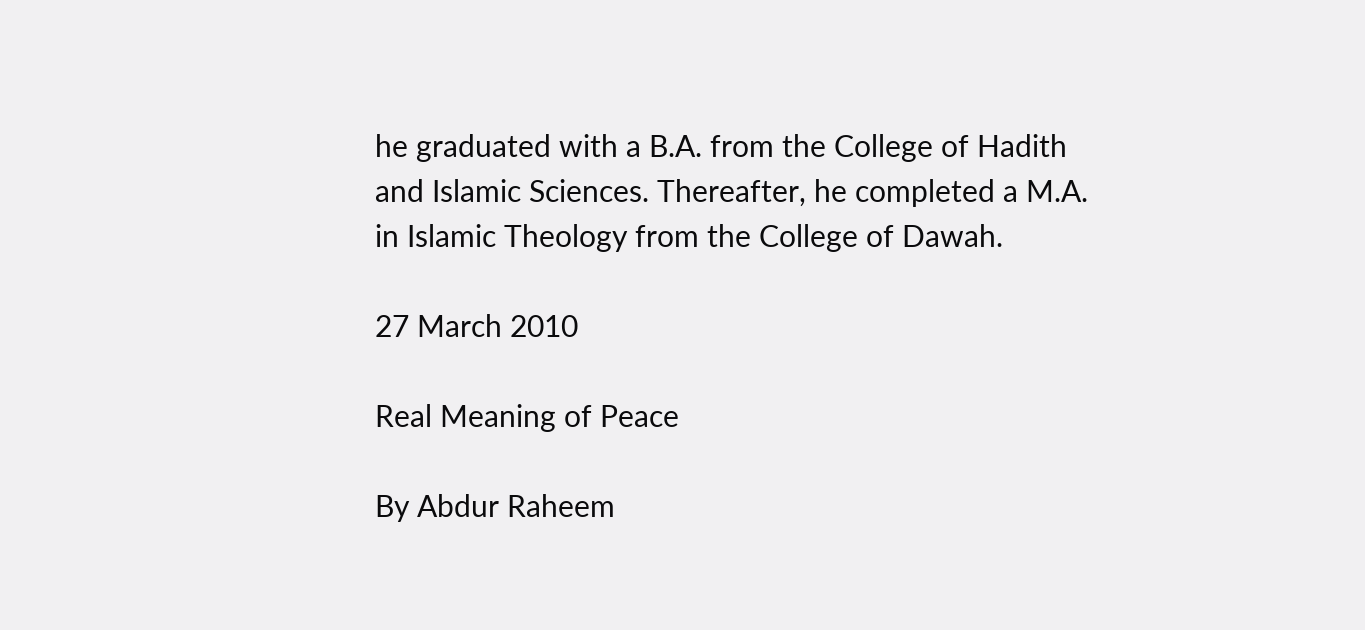he graduated with a B.A. from the College of Hadith and Islamic Sciences. Thereafter, he completed a M.A. in Islamic Theology from the College of Dawah.

27 March 2010

Real Meaning of Peace

By Abdur Raheem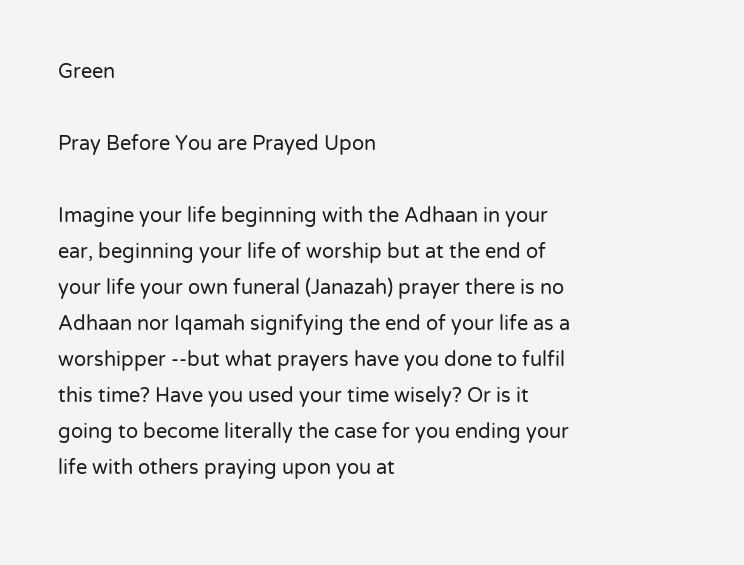Green

Pray Before You are Prayed Upon

Imagine your life beginning with the Adhaan in your ear, beginning your life of worship but at the end of your life your own funeral (Janazah) prayer there is no Adhaan nor Iqamah signifying the end of your life as a worshipper --but what prayers have you done to fulfil this time? Have you used your time wisely? Or is it going to become literally the case for you ending your life with others praying upon you at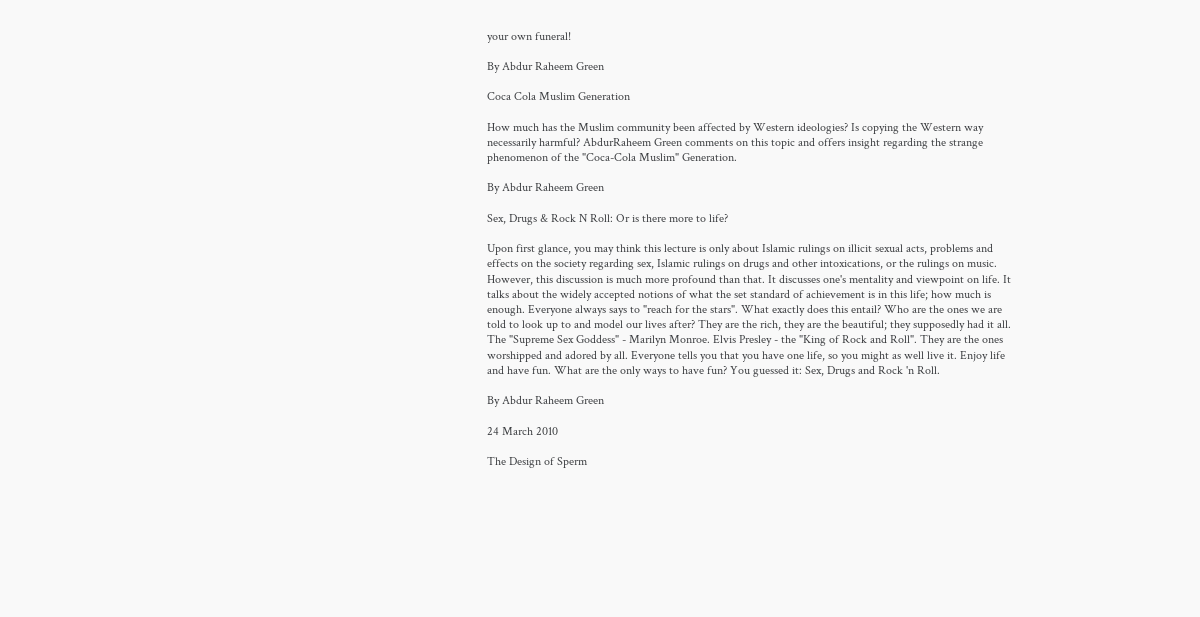your own funeral!

By Abdur Raheem Green

Coca Cola Muslim Generation

How much has the Muslim community been affected by Western ideologies? Is copying the Western way necessarily harmful? AbdurRaheem Green comments on this topic and offers insight regarding the strange phenomenon of the "Coca-Cola Muslim" Generation.

By Abdur Raheem Green

Sex, Drugs & Rock N Roll: Or is there more to life?

Upon first glance, you may think this lecture is only about Islamic rulings on illicit sexual acts, problems and effects on the society regarding sex, Islamic rulings on drugs and other intoxications, or the rulings on music. However, this discussion is much more profound than that. It discusses one's mentality and viewpoint on life. It talks about the widely accepted notions of what the set standard of achievement is in this life; how much is enough. Everyone always says to "reach for the stars". What exactly does this entail? Who are the ones we are told to look up to and model our lives after? They are the rich, they are the beautiful; they supposedly had it all. The "Supreme Sex Goddess" - Marilyn Monroe. Elvis Presley - the "King of Rock and Roll". They are the ones worshipped and adored by all. Everyone tells you that you have one life, so you might as well live it. Enjoy life and have fun. What are the only ways to have fun? You guessed it: Sex, Drugs and Rock 'n Roll.

By Abdur Raheem Green

24 March 2010

The Design of Sperm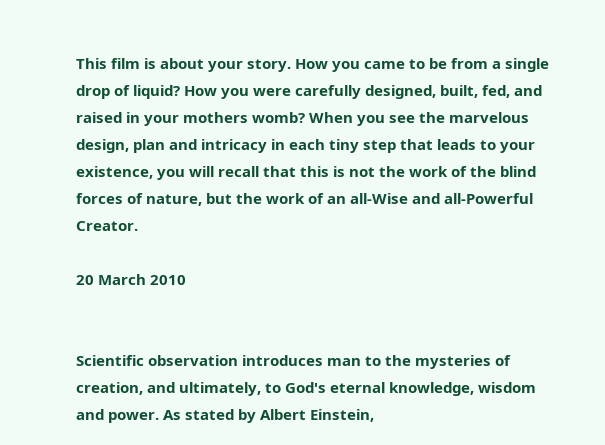This film is about your story. How you came to be from a single drop of liquid? How you were carefully designed, built, fed, and raised in your mothers womb? When you see the marvelous design, plan and intricacy in each tiny step that leads to your existence, you will recall that this is not the work of the blind forces of nature, but the work of an all-Wise and all-Powerful Creator.

20 March 2010


Scientific observation introduces man to the mysteries of creation, and ultimately, to God's eternal knowledge, wisdom and power. As stated by Albert Einstein,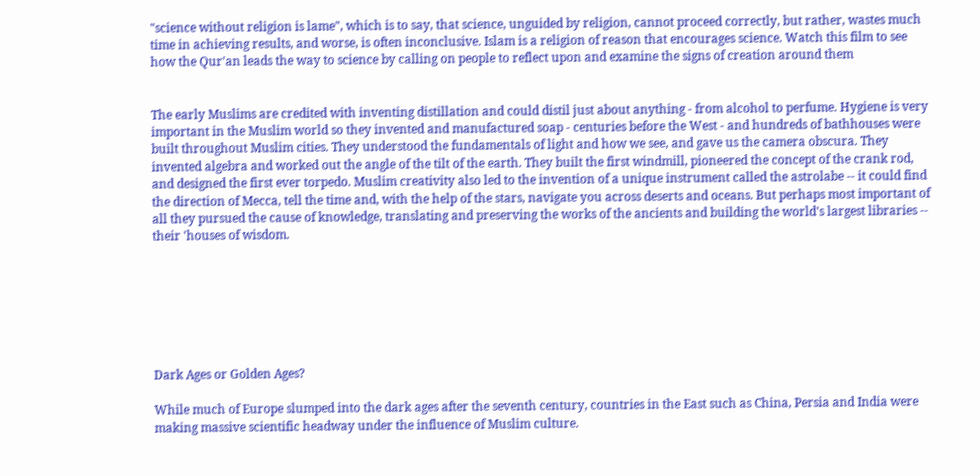"science without religion is lame", which is to say, that science, unguided by religion, cannot proceed correctly, but rather, wastes much time in achieving results, and worse, is often inconclusive. Islam is a religion of reason that encourages science. Watch this film to see how the Qur'an leads the way to science by calling on people to reflect upon and examine the signs of creation around them


The early Muslims are credited with inventing distillation and could distil just about anything - from alcohol to perfume. Hygiene is very important in the Muslim world so they invented and manufactured soap - centuries before the West - and hundreds of bathhouses were built throughout Muslim cities. They understood the fundamentals of light and how we see, and gave us the camera obscura. They invented algebra and worked out the angle of the tilt of the earth. They built the first windmill, pioneered the concept of the crank rod, and designed the first ever torpedo. Muslim creativity also led to the invention of a unique instrument called the astrolabe -- it could find the direction of Mecca, tell the time and, with the help of the stars, navigate you across deserts and oceans. But perhaps most important of all they pursued the cause of knowledge, translating and preserving the works of the ancients and building the world's largest libraries -- their 'houses of wisdom.







Dark Ages or Golden Ages?

While much of Europe slumped into the dark ages after the seventh century, countries in the East such as China, Persia and India were making massive scientific headway under the influence of Muslim culture.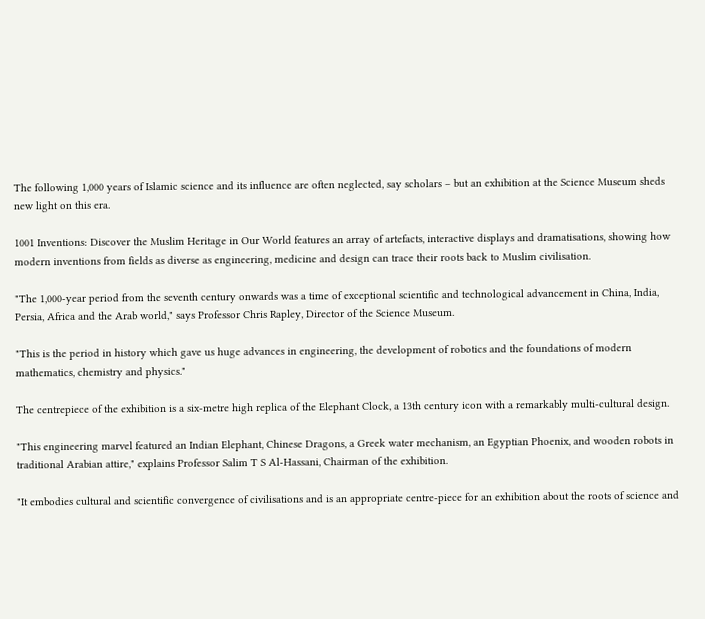The following 1,000 years of Islamic science and its influence are often neglected, say scholars – but an exhibition at the Science Museum sheds new light on this era.

1001 Inventions: Discover the Muslim Heritage in Our World features an array of artefacts, interactive displays and dramatisations, showing how modern inventions from fields as diverse as engineering, medicine and design can trace their roots back to Muslim civilisation.

"The 1,000-year period from the seventh century onwards was a time of exceptional scientific and technological advancement in China, India, Persia, Africa and the Arab world," says Professor Chris Rapley, Director of the Science Museum.

"This is the period in history which gave us huge advances in engineering, the development of robotics and the foundations of modern mathematics, chemistry and physics."

The centrepiece of the exhibition is a six-metre high replica of the Elephant Clock, a 13th century icon with a remarkably multi-cultural design.

"This engineering marvel featured an Indian Elephant, Chinese Dragons, a Greek water mechanism, an Egyptian Phoenix, and wooden robots in traditional Arabian attire," explains Professor Salim T S Al-Hassani, Chairman of the exhibition.

"It embodies cultural and scientific convergence of civilisations and is an appropriate centre-piece for an exhibition about the roots of science and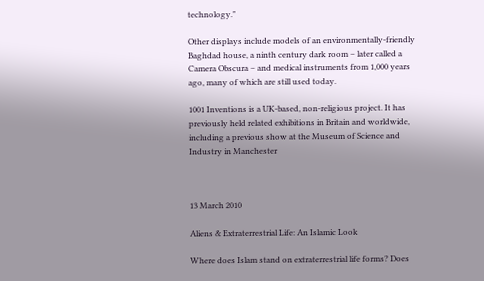technology."

Other displays include models of an environmentally-friendly Baghdad house, a ninth century dark room – later called a Camera Obscura – and medical instruments from 1,000 years ago, many of which are still used today.

1001 Inventions is a UK-based, non-religious project. It has previously held related exhibitions in Britain and worldwide, including a previous show at the Museum of Science and Industry in Manchester



13 March 2010

Aliens & Extraterrestrial Life: An Islamic Look

Where does Islam stand on extraterrestrial life forms? Does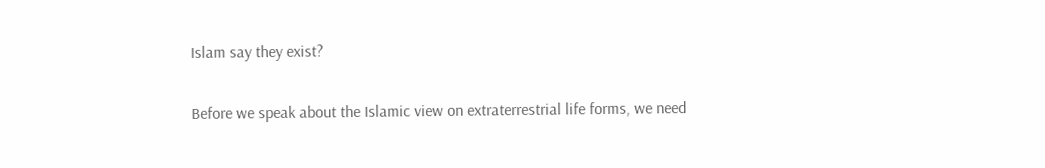Islam say they exist?

Before we speak about the Islamic view on extraterrestrial life forms, we need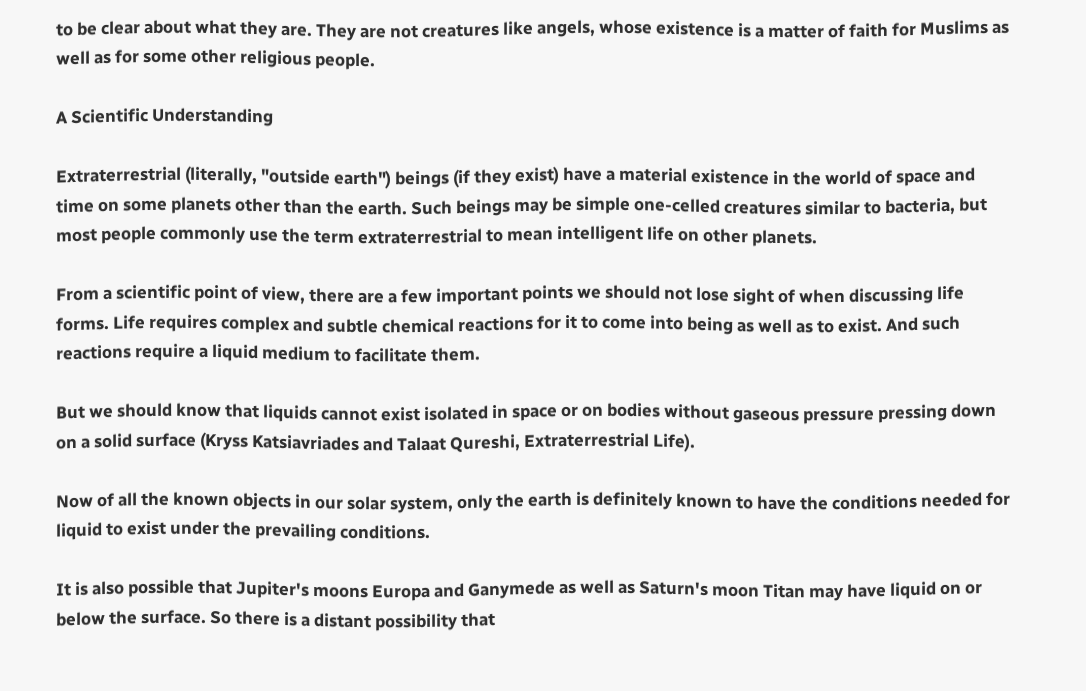to be clear about what they are. They are not creatures like angels, whose existence is a matter of faith for Muslims as well as for some other religious people.

A Scientific Understanding

Extraterrestrial (literally, "outside earth") beings (if they exist) have a material existence in the world of space and time on some planets other than the earth. Such beings may be simple one-celled creatures similar to bacteria, but most people commonly use the term extraterrestrial to mean intelligent life on other planets.

From a scientific point of view, there are a few important points we should not lose sight of when discussing life forms. Life requires complex and subtle chemical reactions for it to come into being as well as to exist. And such reactions require a liquid medium to facilitate them.

But we should know that liquids cannot exist isolated in space or on bodies without gaseous pressure pressing down on a solid surface (Kryss Katsiavriades and Talaat Qureshi, Extraterrestrial Life).

Now of all the known objects in our solar system, only the earth is definitely known to have the conditions needed for liquid to exist under the prevailing conditions.

It is also possible that Jupiter's moons Europa and Ganymede as well as Saturn's moon Titan may have liquid on or below the surface. So there is a distant possibility that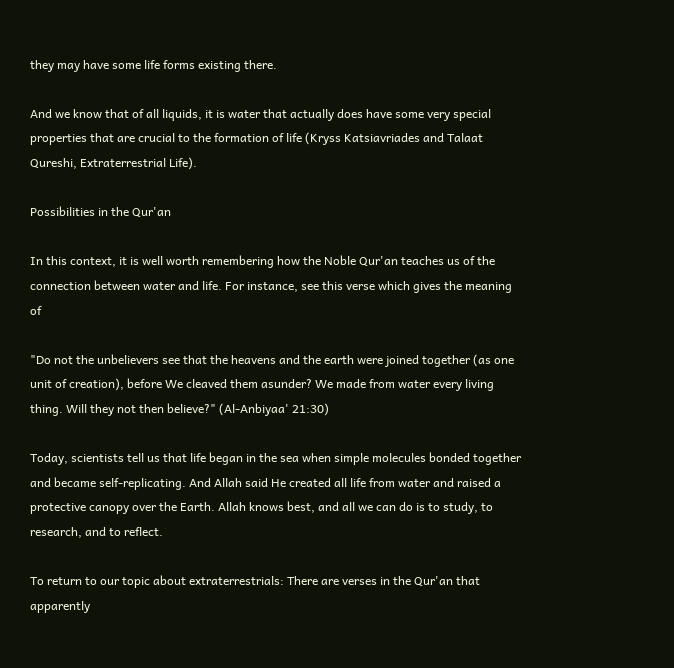they may have some life forms existing there.

And we know that of all liquids, it is water that actually does have some very special properties that are crucial to the formation of life (Kryss Katsiavriades and Talaat Qureshi, Extraterrestrial Life).

Possibilities in the Qur'an

In this context, it is well worth remembering how the Noble Qur'an teaches us of the connection between water and life. For instance, see this verse which gives the meaning of

"Do not the unbelievers see that the heavens and the earth were joined together (as one unit of creation), before We cleaved them asunder? We made from water every living thing. Will they not then believe?" (Al-Anbiyaa' 21:30)

Today, scientists tell us that life began in the sea when simple molecules bonded together and became self-replicating. And Allah said He created all life from water and raised a protective canopy over the Earth. Allah knows best, and all we can do is to study, to research, and to reflect.

To return to our topic about extraterrestrials: There are verses in the Qur'an that apparently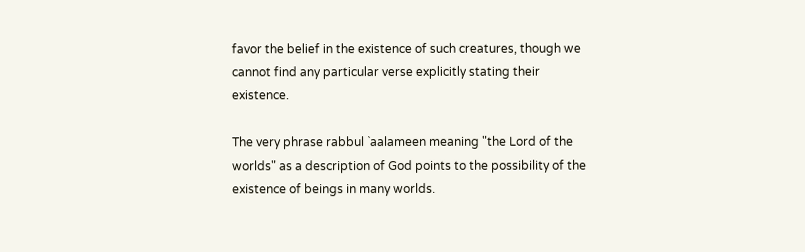favor the belief in the existence of such creatures, though we cannot find any particular verse explicitly stating their existence.

The very phrase rabbul `aalameen meaning "the Lord of the worlds" as a description of God points to the possibility of the existence of beings in many worlds.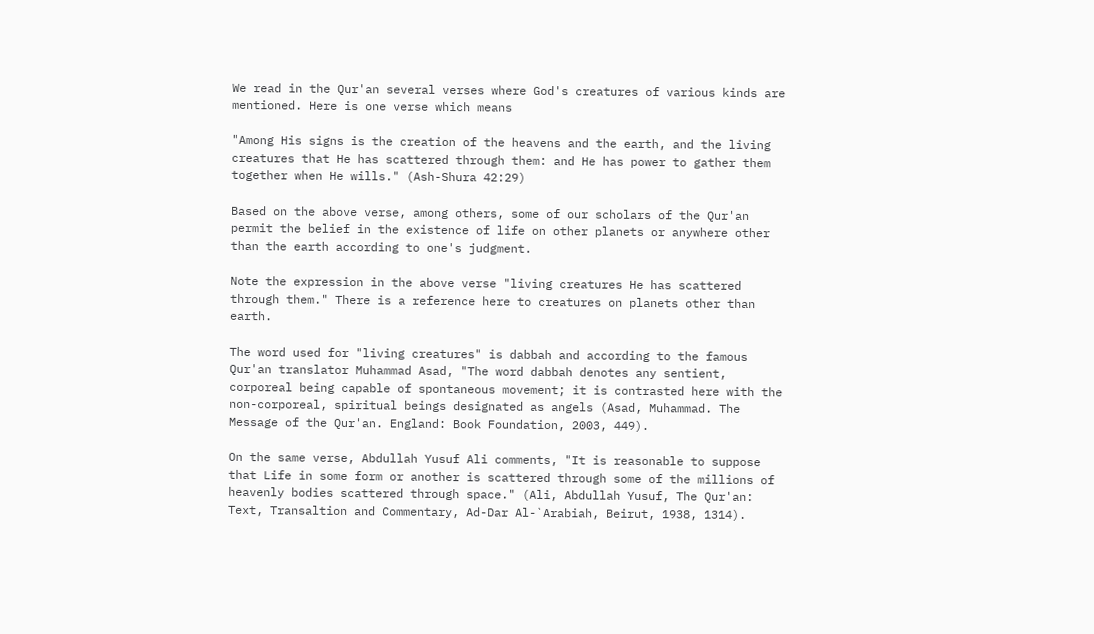We read in the Qur'an several verses where God's creatures of various kinds are mentioned. Here is one verse which means

"Among His signs is the creation of the heavens and the earth, and the living creatures that He has scattered through them: and He has power to gather them together when He wills." (Ash-Shura 42:29)

Based on the above verse, among others, some of our scholars of the Qur'an permit the belief in the existence of life on other planets or anywhere other than the earth according to one's judgment.

Note the expression in the above verse "living creatures He has scattered through them." There is a reference here to creatures on planets other than earth.

The word used for "living creatures" is dabbah and according to the famous Qur'an translator Muhammad Asad, "The word dabbah denotes any sentient, corporeal being capable of spontaneous movement; it is contrasted here with the non-corporeal, spiritual beings designated as angels (Asad, Muhammad. The Message of the Qur'an. England: Book Foundation, 2003, 449).

On the same verse, Abdullah Yusuf Ali comments, "It is reasonable to suppose that Life in some form or another is scattered through some of the millions of heavenly bodies scattered through space." (Ali, Abdullah Yusuf, The Qur'an: Text, Transaltion and Commentary, Ad-Dar Al-`Arabiah, Beirut, 1938, 1314).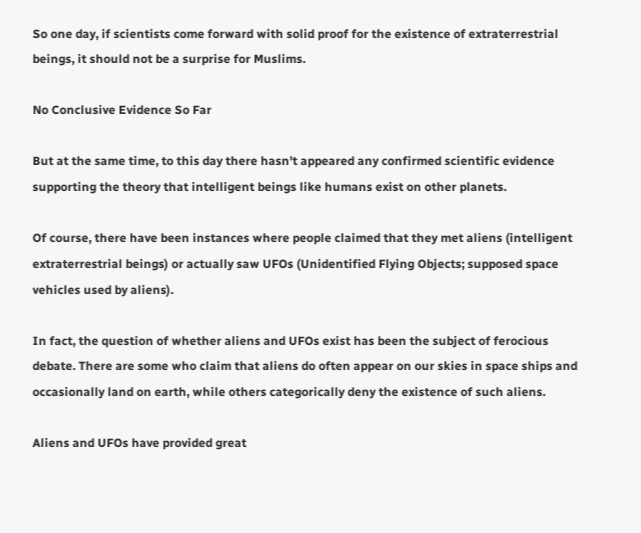So one day, if scientists come forward with solid proof for the existence of extraterrestrial beings, it should not be a surprise for Muslims.

No Conclusive Evidence So Far

But at the same time, to this day there hasn't appeared any confirmed scientific evidence supporting the theory that intelligent beings like humans exist on other planets.

Of course, there have been instances where people claimed that they met aliens (intelligent extraterrestrial beings) or actually saw UFOs (Unidentified Flying Objects; supposed space vehicles used by aliens).

In fact, the question of whether aliens and UFOs exist has been the subject of ferocious debate. There are some who claim that aliens do often appear on our skies in space ships and occasionally land on earth, while others categorically deny the existence of such aliens.

Aliens and UFOs have provided great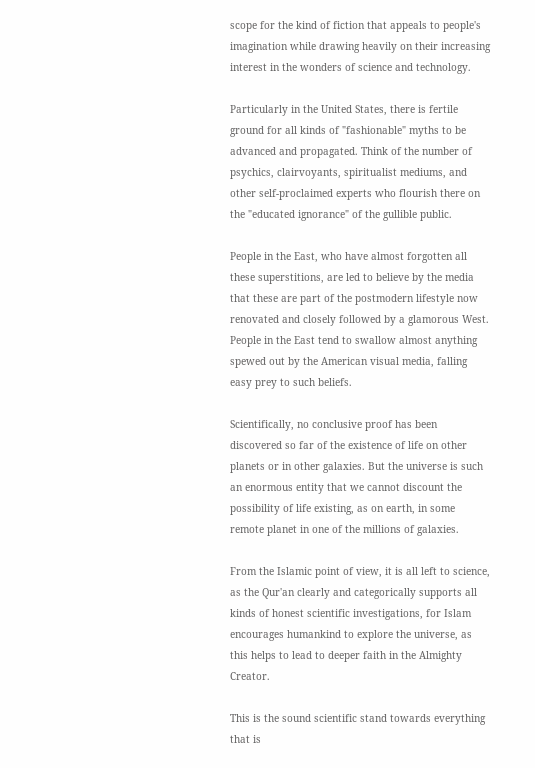scope for the kind of fiction that appeals to people's imagination while drawing heavily on their increasing interest in the wonders of science and technology.

Particularly in the United States, there is fertile ground for all kinds of "fashionable" myths to be advanced and propagated. Think of the number of psychics, clairvoyants, spiritualist mediums, and other self-proclaimed experts who flourish there on the "educated ignorance" of the gullible public.

People in the East, who have almost forgotten all these superstitions, are led to believe by the media that these are part of the postmodern lifestyle now renovated and closely followed by a glamorous West. People in the East tend to swallow almost anything spewed out by the American visual media, falling easy prey to such beliefs.

Scientifically, no conclusive proof has been discovered so far of the existence of life on other planets or in other galaxies. But the universe is such an enormous entity that we cannot discount the possibility of life existing, as on earth, in some remote planet in one of the millions of galaxies.

From the Islamic point of view, it is all left to science, as the Qur'an clearly and categorically supports all kinds of honest scientific investigations, for Islam encourages humankind to explore the universe, as this helps to lead to deeper faith in the Almighty Creator.

This is the sound scientific stand towards everything that is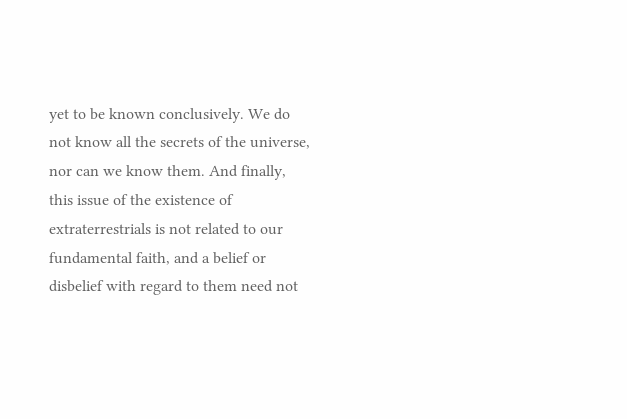yet to be known conclusively. We do not know all the secrets of the universe, nor can we know them. And finally, this issue of the existence of extraterrestrials is not related to our fundamental faith, and a belief or disbelief with regard to them need not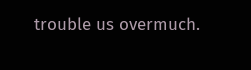trouble us overmuch.